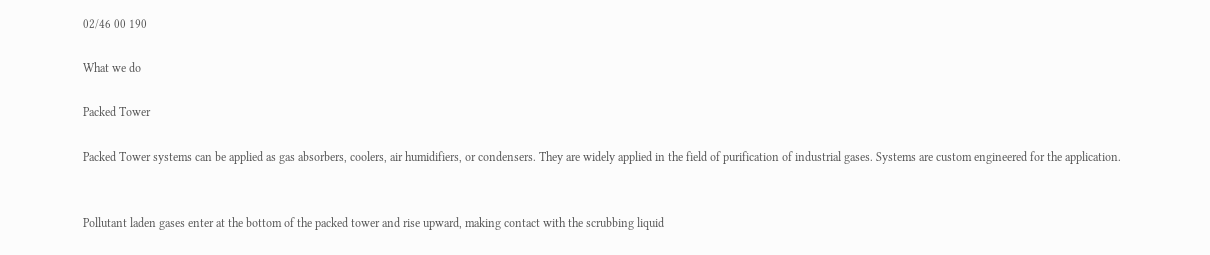02/46 00 190

What we do

Packed Tower

Packed Tower systems can be applied as gas absorbers, coolers, air humidifiers, or condensers. They are widely applied in the field of purification of industrial gases. Systems are custom engineered for the application.


Pollutant laden gases enter at the bottom of the packed tower and rise upward, making contact with the scrubbing liquid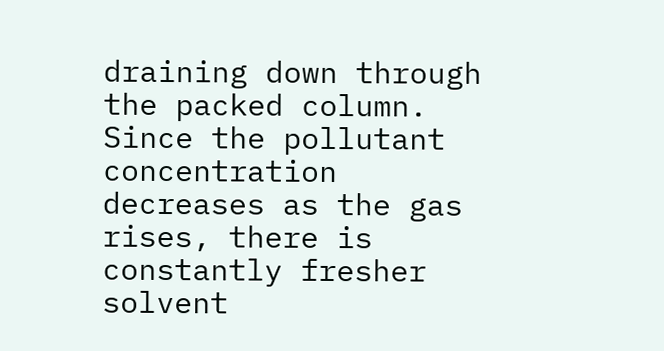draining down through the packed column. Since the pollutant concentration decreases as the gas rises, there is constantly fresher solvent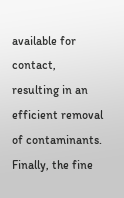available for contact, resulting in an efficient removal of contaminants. Finally, the fine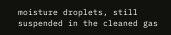moisture droplets, still suspended in the cleaned gas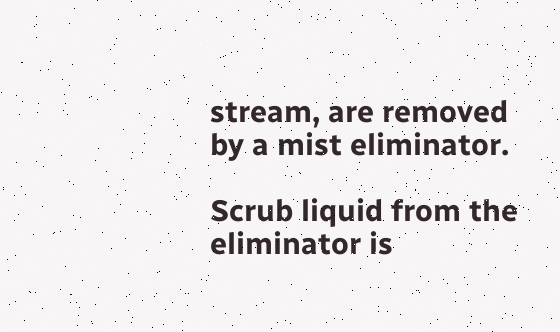stream, are removed by a mist eliminator.

Scrub liquid from the eliminator is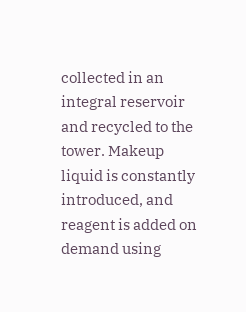collected in an integral reservoir and recycled to the tower. Makeup liquid is constantly introduced, and reagent is added on demand using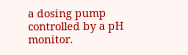a dosing pump controlled by a pH monitor.